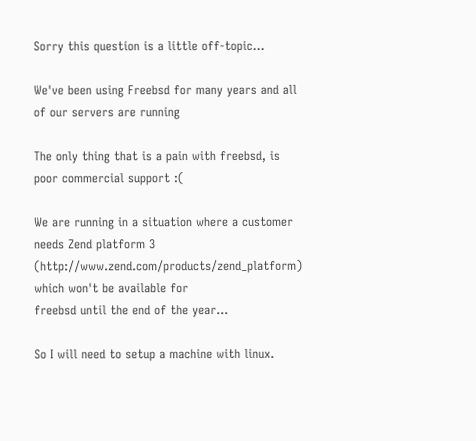Sorry this question is a little off-topic...

We've been using Freebsd for many years and all of our servers are running

The only thing that is a pain with freebsd, is poor commercial support :(

We are running in a situation where a customer needs Zend platform 3
(http://www.zend.com/products/zend_platform) which won't be available for
freebsd until the end of the year...

So I will need to setup a machine with linux.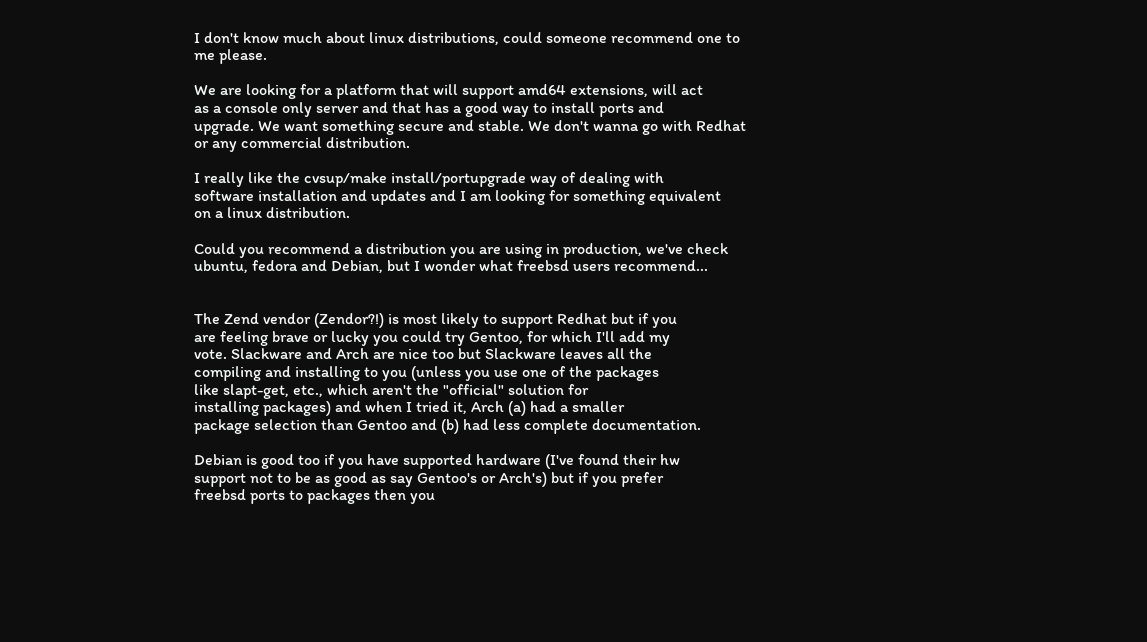I don't know much about linux distributions, could someone recommend one to
me please.

We are looking for a platform that will support amd64 extensions, will act
as a console only server and that has a good way to install ports and
upgrade. We want something secure and stable. We don't wanna go with Redhat
or any commercial distribution.

I really like the cvsup/make install/portupgrade way of dealing with
software installation and updates and I am looking for something equivalent
on a linux distribution.

Could you recommend a distribution you are using in production, we've check
ubuntu, fedora and Debian, but I wonder what freebsd users recommend...


The Zend vendor (Zendor?!) is most likely to support Redhat but if you
are feeling brave or lucky you could try Gentoo, for which I'll add my
vote. Slackware and Arch are nice too but Slackware leaves all the
compiling and installing to you (unless you use one of the packages
like slapt-get, etc., which aren't the "official" solution for
installing packages) and when I tried it, Arch (a) had a smaller
package selection than Gentoo and (b) had less complete documentation.

Debian is good too if you have supported hardware (I've found their hw
support not to be as good as say Gentoo's or Arch's) but if you prefer
freebsd ports to packages then you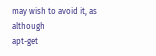may wish to avoid it, as although
apt-get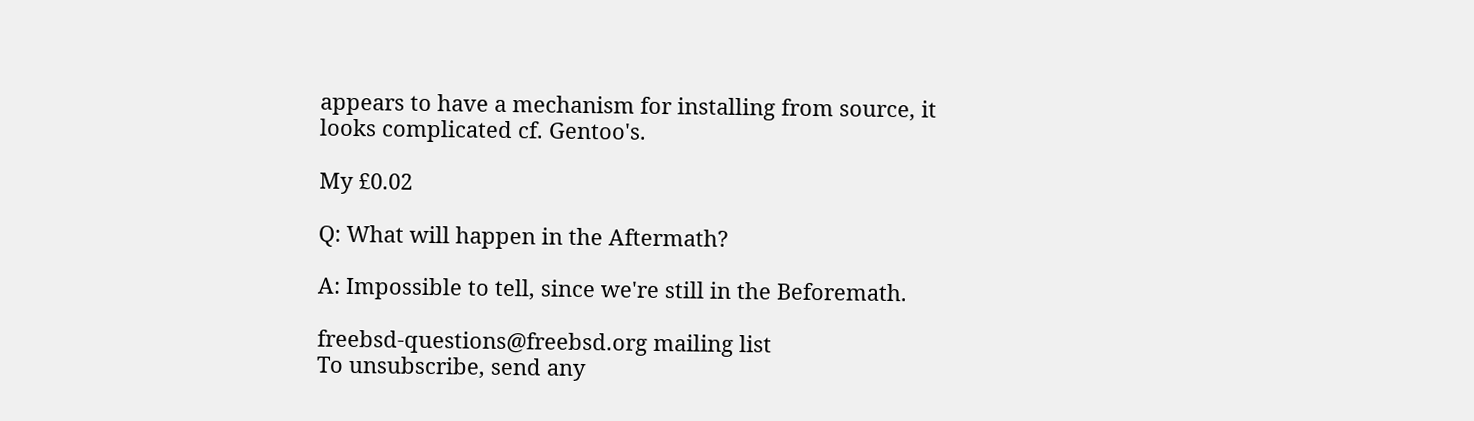appears to have a mechanism for installing from source, it
looks complicated cf. Gentoo's.

My £0.02

Q: What will happen in the Aftermath?

A: Impossible to tell, since we're still in the Beforemath.

freebsd-questions@freebsd.org mailing list
To unsubscribe, send any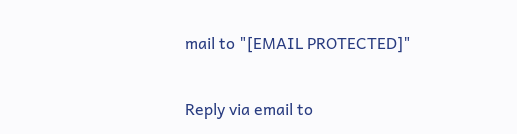mail to "[EMAIL PROTECTED]"

Reply via email to